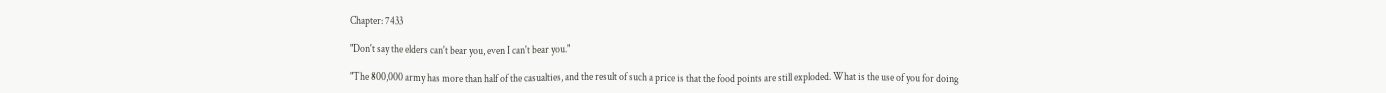Chapter: 7433

"Don't say the elders can't bear you, even I can't bear you."

"The 800,000 army has more than half of the casualties, and the result of such a price is that the food points are still exploded. What is the use of you for doing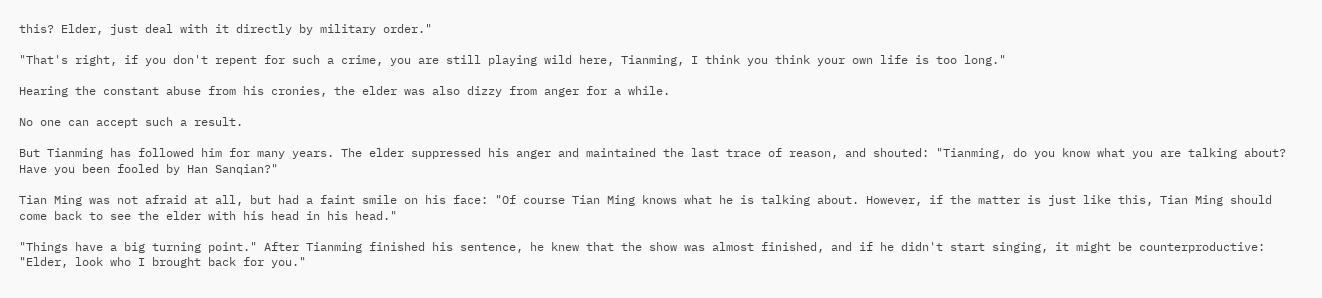this? Elder, just deal with it directly by military order."

"That's right, if you don't repent for such a crime, you are still playing wild here, Tianming, I think you think your own life is too long."

Hearing the constant abuse from his cronies, the elder was also dizzy from anger for a while.

No one can accept such a result.

But Tianming has followed him for many years. The elder suppressed his anger and maintained the last trace of reason, and shouted: "Tianming, do you know what you are talking about? Have you been fooled by Han Sanqian?"

Tian Ming was not afraid at all, but had a faint smile on his face: "Of course Tian Ming knows what he is talking about. However, if the matter is just like this, Tian Ming should come back to see the elder with his head in his head."

"Things have a big turning point." After Tianming finished his sentence, he knew that the show was almost finished, and if he didn't start singing, it might be counterproductive: "Elder, look who I brought back for you."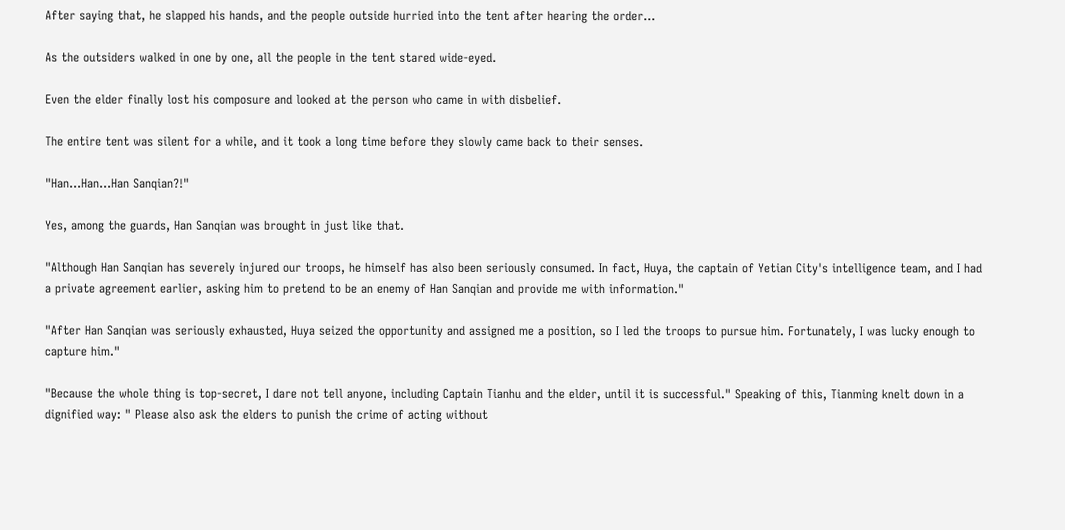After saying that, he slapped his hands, and the people outside hurried into the tent after hearing the order...

As the outsiders walked in one by one, all the people in the tent stared wide-eyed.

Even the elder finally lost his composure and looked at the person who came in with disbelief.

The entire tent was silent for a while, and it took a long time before they slowly came back to their senses.

"Han...Han...Han Sanqian?!"

Yes, among the guards, Han Sanqian was brought in just like that.

"Although Han Sanqian has severely injured our troops, he himself has also been seriously consumed. In fact, Huya, the captain of Yetian City's intelligence team, and I had a private agreement earlier, asking him to pretend to be an enemy of Han Sanqian and provide me with information."

"After Han Sanqian was seriously exhausted, Huya seized the opportunity and assigned me a position, so I led the troops to pursue him. Fortunately, I was lucky enough to capture him."

"Because the whole thing is top-secret, I dare not tell anyone, including Captain Tianhu and the elder, until it is successful." Speaking of this, Tianming knelt down in a dignified way: " Please also ask the elders to punish the crime of acting without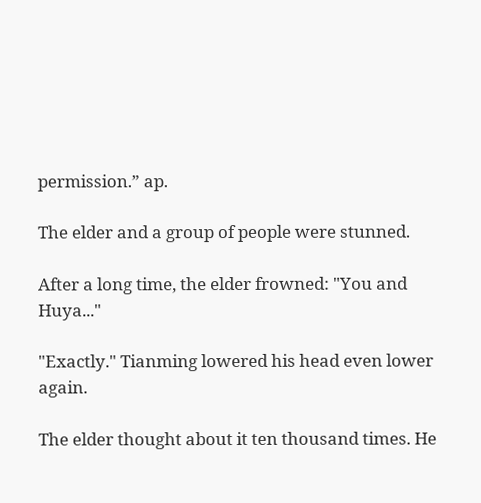permission.” ap.

The elder and a group of people were stunned.

After a long time, the elder frowned: "You and Huya..."

"Exactly." Tianming lowered his head even lower again.

The elder thought about it ten thousand times. He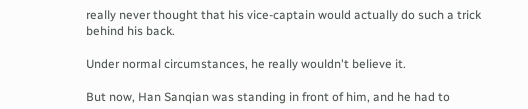really never thought that his vice-captain would actually do such a trick behind his back.

Under normal circumstances, he really wouldn't believe it.

But now, Han Sanqian was standing in front of him, and he had to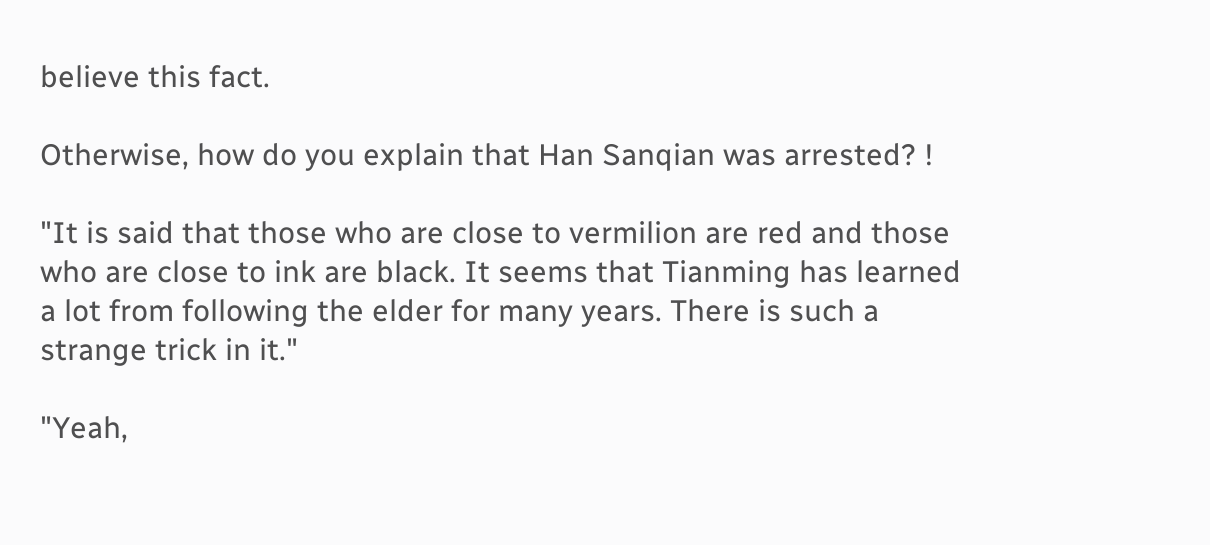believe this fact.

Otherwise, how do you explain that Han Sanqian was arrested? !

"It is said that those who are close to vermilion are red and those who are close to ink are black. It seems that Tianming has learned a lot from following the elder for many years. There is such a strange trick in it."

"Yeah,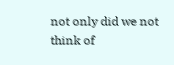not only did we not think of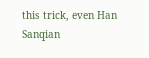this trick, even Han Sanqian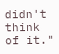didn't think of it."